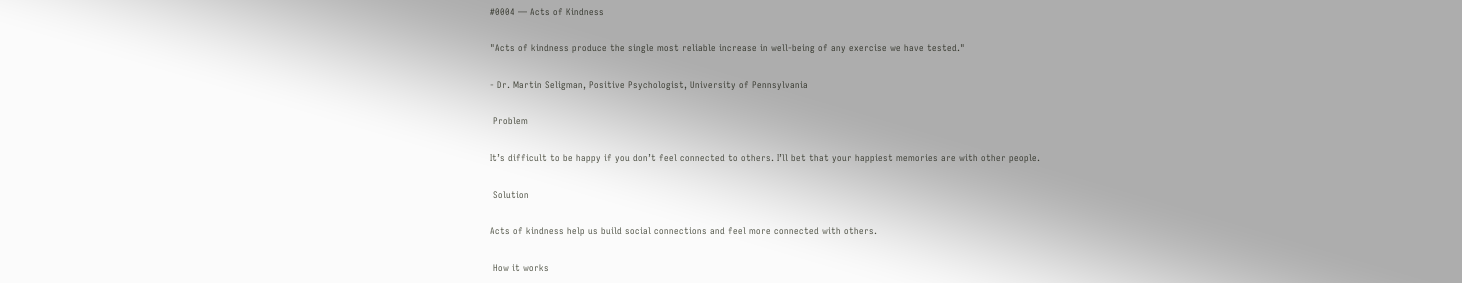#0004 — Acts of Kindness

"Acts of kindness produce the single most reliable increase in well-being of any exercise we have tested."

- Dr. Martin Seligman, Positive Psychologist, University of Pennsylvania

 Problem

It’s difficult to be happy if you don’t feel connected to others. I’ll bet that your happiest memories are with other people.

 Solution

Acts of kindness help us build social connections and feel more connected with others.

 How it works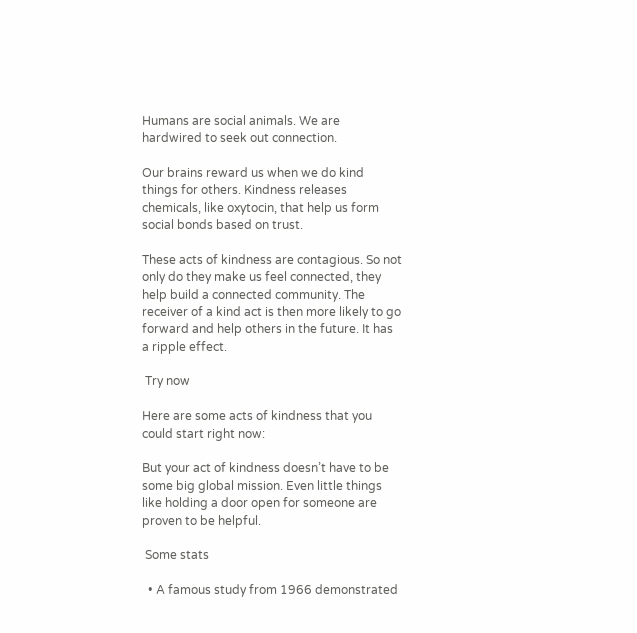Humans are social animals. We are hardwired to seek out connection.

Our brains reward us when we do kind things for others. Kindness releases chemicals, like oxytocin, that help us form social bonds based on trust.

These acts of kindness are contagious. So not only do they make us feel connected, they help build a connected community. The receiver of a kind act is then more likely to go forward and help others in the future. It has a ripple effect.

 Try now

Here are some acts of kindness that you could start right now:

But your act of kindness doesn’t have to be some big global mission. Even little things like holding a door open for someone are proven to be helpful.

 Some stats

  • A famous study from 1966 demonstrated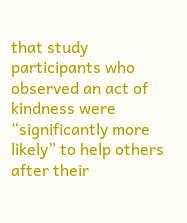that study participants who observed an act of kindness were “significantly more likely” to help others after their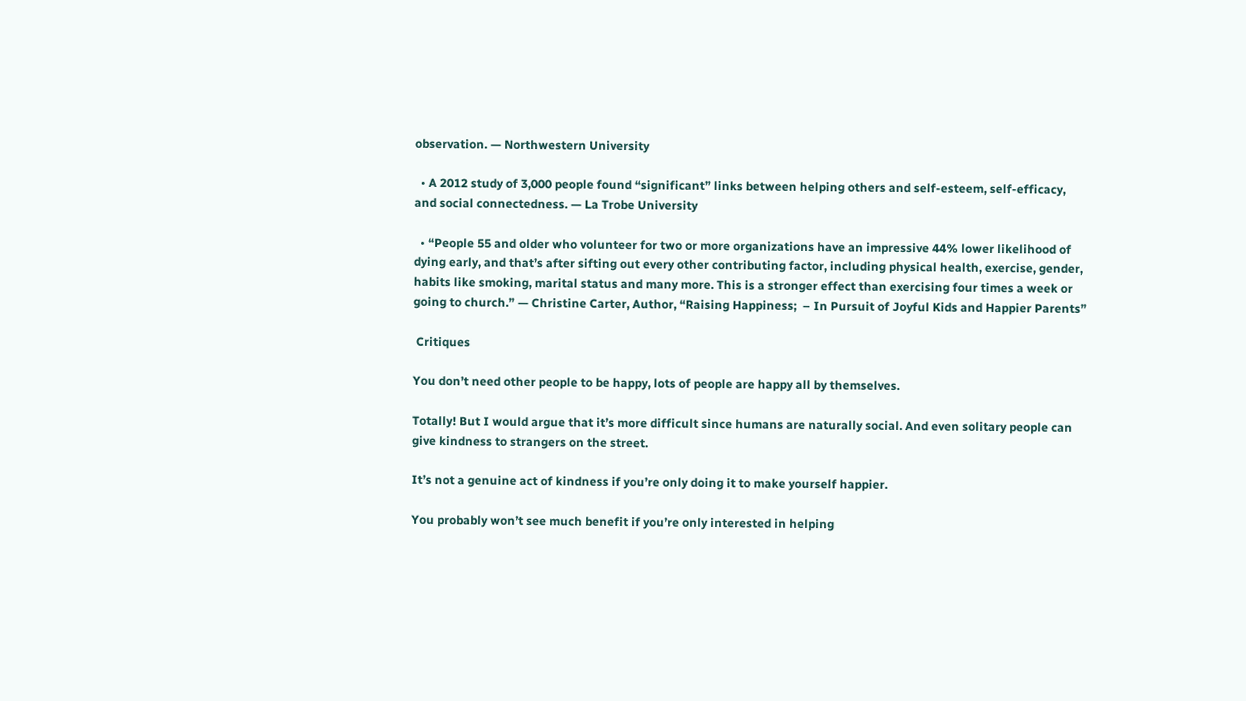observation. — Northwestern University

  • A 2012 study of 3,000 people found “significant” links between helping others and self-esteem, self-efficacy, and social connectedness. — La Trobe University

  • “People 55 and older who volunteer for two or more organizations have an impressive 44% lower likelihood of dying early, and that’s after sifting out every other contributing factor, including physical health, exercise, gender, habits like smoking, marital status and many more. This is a stronger effect than exercising four times a week or going to church.” — Christine Carter, Author, “Raising Happiness;  – In Pursuit of Joyful Kids and Happier Parents”

 Critiques

You don’t need other people to be happy, lots of people are happy all by themselves.

Totally! But I would argue that it’s more difficult since humans are naturally social. And even solitary people can give kindness to strangers on the street.

It’s not a genuine act of kindness if you’re only doing it to make yourself happier.

You probably won’t see much benefit if you’re only interested in helping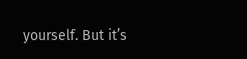yourself. But it’s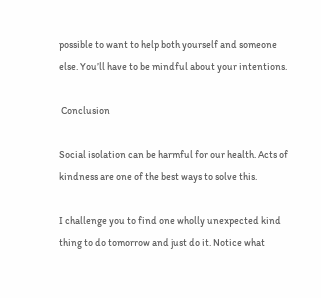possible to want to help both yourself and someone else. You’ll have to be mindful about your intentions.

 Conclusion

Social isolation can be harmful for our health. Acts of kindness are one of the best ways to solve this.

I challenge you to find one wholly unexpected kind thing to do tomorrow and just do it. Notice what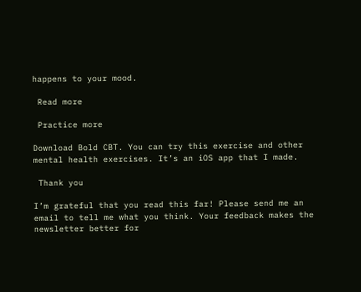happens to your mood.

 Read more

 Practice more

Download Bold CBT. You can try this exercise and other mental health exercises. It’s an iOS app that I made.

 Thank you

I’m grateful that you read this far! Please send me an email to tell me what you think. Your feedback makes the newsletter better for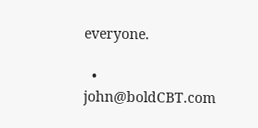everyone.

  • john@boldCBT.com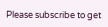Please subscribe to get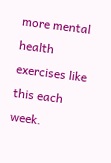more mental health exercises like this each week.